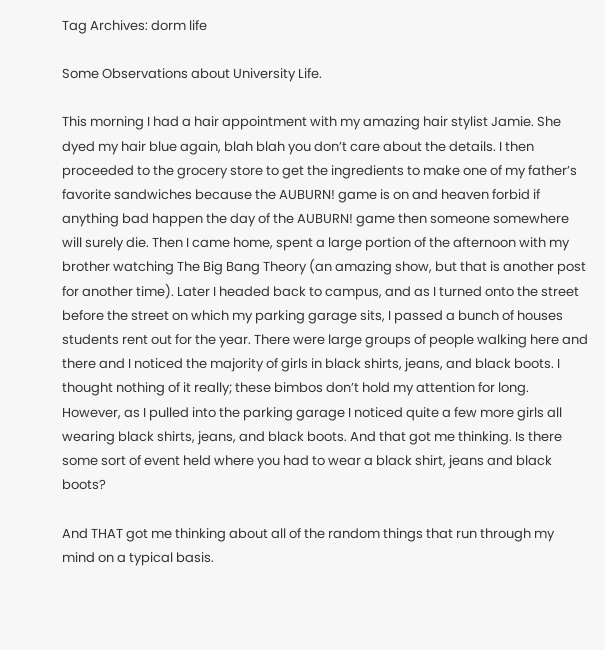Tag Archives: dorm life

Some Observations about University Life.

This morning I had a hair appointment with my amazing hair stylist Jamie. She dyed my hair blue again, blah blah you don’t care about the details. I then proceeded to the grocery store to get the ingredients to make one of my father’s favorite sandwiches because the AUBURN! game is on and heaven forbid if anything bad happen the day of the AUBURN! game then someone somewhere will surely die. Then I came home, spent a large portion of the afternoon with my brother watching The Big Bang Theory (an amazing show, but that is another post for another time). Later I headed back to campus, and as I turned onto the street before the street on which my parking garage sits, I passed a bunch of houses students rent out for the year. There were large groups of people walking here and there and I noticed the majority of girls in black shirts, jeans, and black boots. I thought nothing of it really; these bimbos don’t hold my attention for long. However, as I pulled into the parking garage I noticed quite a few more girls all wearing black shirts, jeans, and black boots. And that got me thinking. Is there some sort of event held where you had to wear a black shirt, jeans and black boots?

And THAT got me thinking about all of the random things that run through my mind on a typical basis.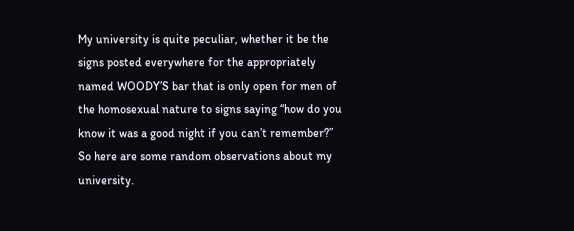My university is quite peculiar, whether it be the signs posted everywhere for the appropriately named WOODY’S bar that is only open for men of the homosexual nature to signs saying “how do you know it was a good night if you can’t remember?” So here are some random observations about my university.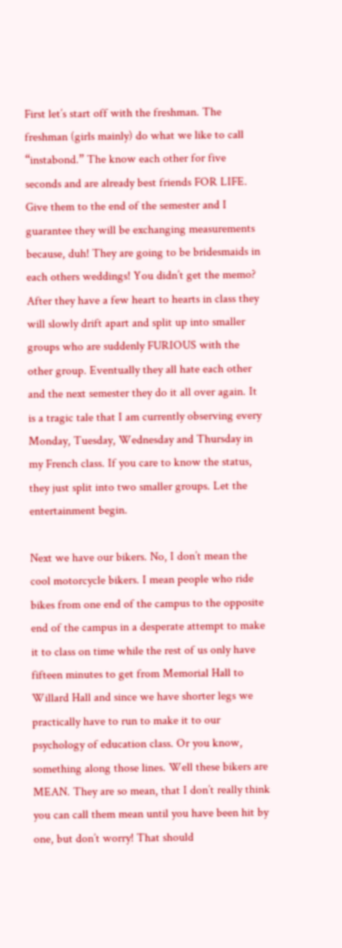First let’s start off with the freshman. The freshman (girls mainly) do what we like to call “instabond.” The know each other for five seconds and are already best friends FOR LIFE. Give them to the end of the semester and I guarantee they will be exchanging measurements because, duh! They are going to be bridesmaids in each others weddings! You didn’t get the memo? After they have a few heart to hearts in class they will slowly drift apart and split up into smaller groups who are suddenly FURIOUS with the other group. Eventually they all hate each other and the next semester they do it all over again. It is a tragic tale that I am currently observing every Monday, Tuesday, Wednesday and Thursday in my French class. If you care to know the status, they just split into two smaller groups. Let the entertainment begin.

Next we have our bikers. No, I don’t mean the cool motorcycle bikers. I mean people who ride bikes from one end of the campus to the opposite end of the campus in a desperate attempt to make it to class on time while the rest of us only have fifteen minutes to get from Memorial Hall to Willard Hall and since we have shorter legs we practically have to run to make it to our psychology of education class. Or you know, something along those lines. Well these bikers are MEAN. They are so mean, that I don’t really think you can call them mean until you have been hit by one, but don’t worry! That should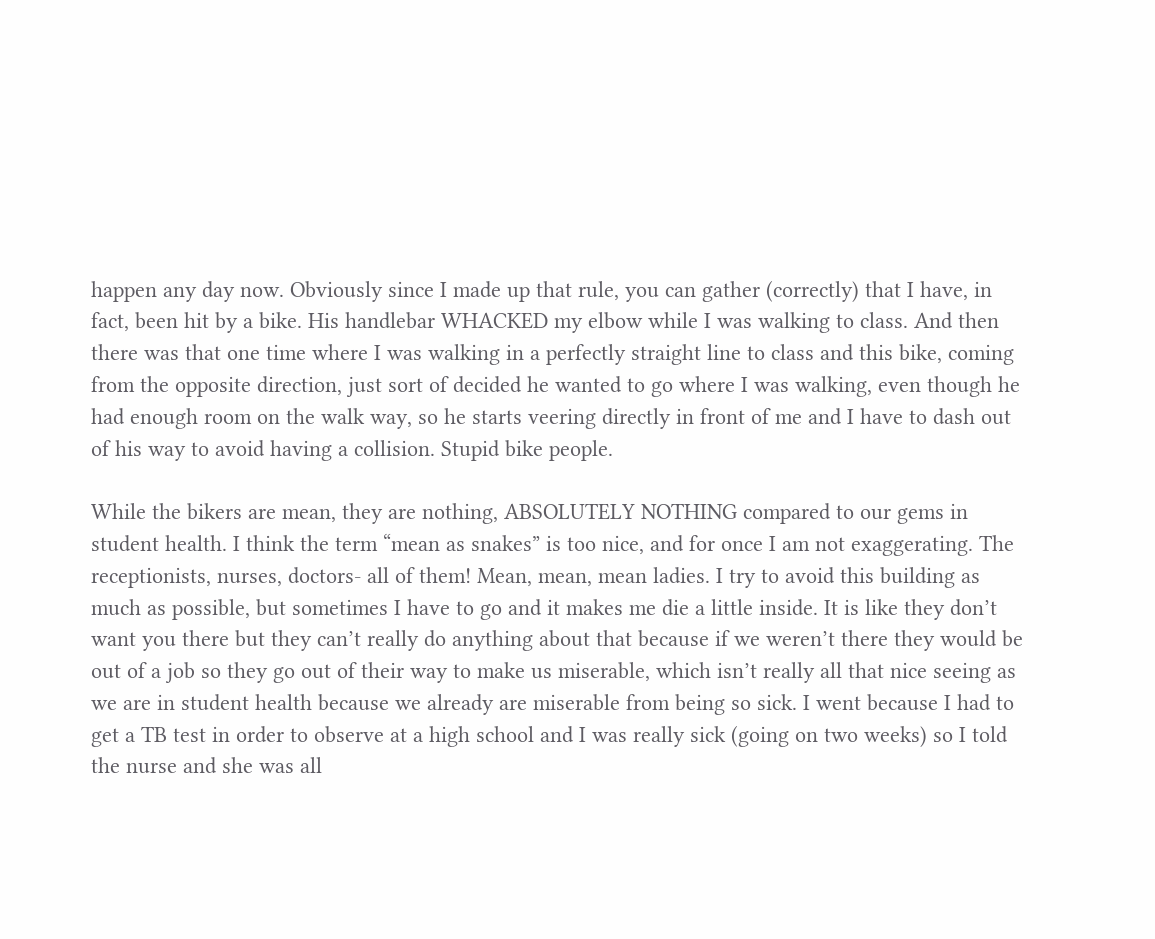happen any day now. Obviously since I made up that rule, you can gather (correctly) that I have, in fact, been hit by a bike. His handlebar WHACKED my elbow while I was walking to class. And then there was that one time where I was walking in a perfectly straight line to class and this bike, coming from the opposite direction, just sort of decided he wanted to go where I was walking, even though he had enough room on the walk way, so he starts veering directly in front of me and I have to dash out of his way to avoid having a collision. Stupid bike people.

While the bikers are mean, they are nothing, ABSOLUTELY NOTHING compared to our gems in student health. I think the term “mean as snakes” is too nice, and for once I am not exaggerating. The receptionists, nurses, doctors- all of them! Mean, mean, mean ladies. I try to avoid this building as much as possible, but sometimes I have to go and it makes me die a little inside. It is like they don’t want you there but they can’t really do anything about that because if we weren’t there they would be out of a job so they go out of their way to make us miserable, which isn’t really all that nice seeing as we are in student health because we already are miserable from being so sick. I went because I had to get a TB test in order to observe at a high school and I was really sick (going on two weeks) so I told the nurse and she was all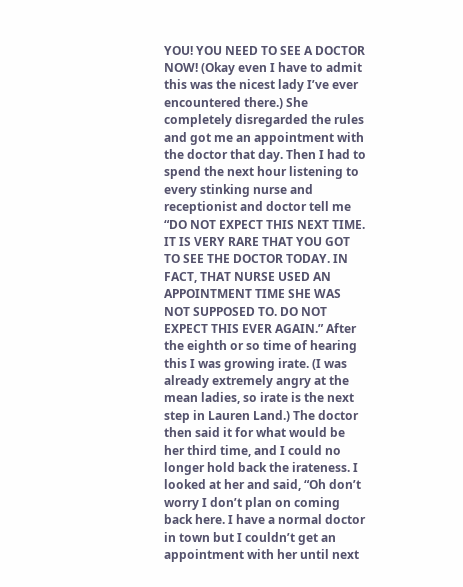YOU! YOU NEED TO SEE A DOCTOR NOW! (Okay even I have to admit this was the nicest lady I’ve ever encountered there.) She completely disregarded the rules and got me an appointment with the doctor that day. Then I had to spend the next hour listening to every stinking nurse and receptionist and doctor tell me “DO NOT EXPECT THIS NEXT TIME. IT IS VERY RARE THAT YOU GOT TO SEE THE DOCTOR TODAY. IN FACT, THAT NURSE USED AN APPOINTMENT TIME SHE WAS NOT SUPPOSED TO. DO NOT EXPECT THIS EVER AGAIN.” After the eighth or so time of hearing this I was growing irate. (I was already extremely angry at the mean ladies, so irate is the next step in Lauren Land.) The doctor then said it for what would be her third time, and I could no longer hold back the irateness. I looked at her and said, “Oh don’t worry I don’t plan on coming back here. I have a normal doctor in town but I couldn’t get an appointment with her until next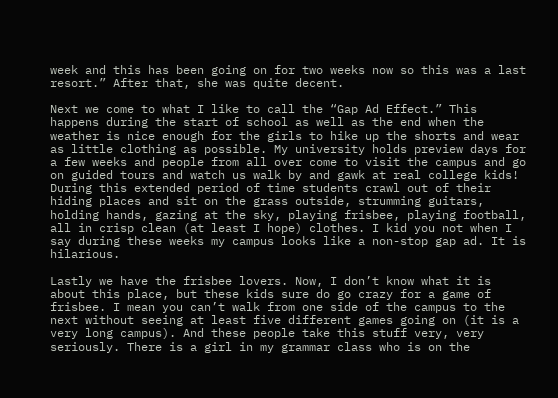week and this has been going on for two weeks now so this was a last resort.” After that, she was quite decent.

Next we come to what I like to call the “Gap Ad Effect.” This happens during the start of school as well as the end when the weather is nice enough for the girls to hike up the shorts and wear as little clothing as possible. My university holds preview days for a few weeks and people from all over come to visit the campus and go on guided tours and watch us walk by and gawk at real college kids! During this extended period of time students crawl out of their hiding places and sit on the grass outside, strumming guitars, holding hands, gazing at the sky, playing frisbee, playing football, all in crisp clean (at least I hope) clothes. I kid you not when I say during these weeks my campus looks like a non-stop gap ad. It is hilarious.

Lastly we have the frisbee lovers. Now, I don’t know what it is about this place, but these kids sure do go crazy for a game of frisbee. I mean you can’t walk from one side of the campus to the next without seeing at least five different games going on (it is a very long campus). And these people take this stuff very, very seriously. There is a girl in my grammar class who is on the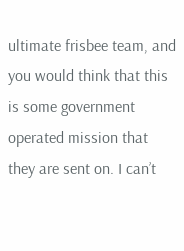ultimate frisbee team, and you would think that this is some government operated mission that they are sent on. I can’t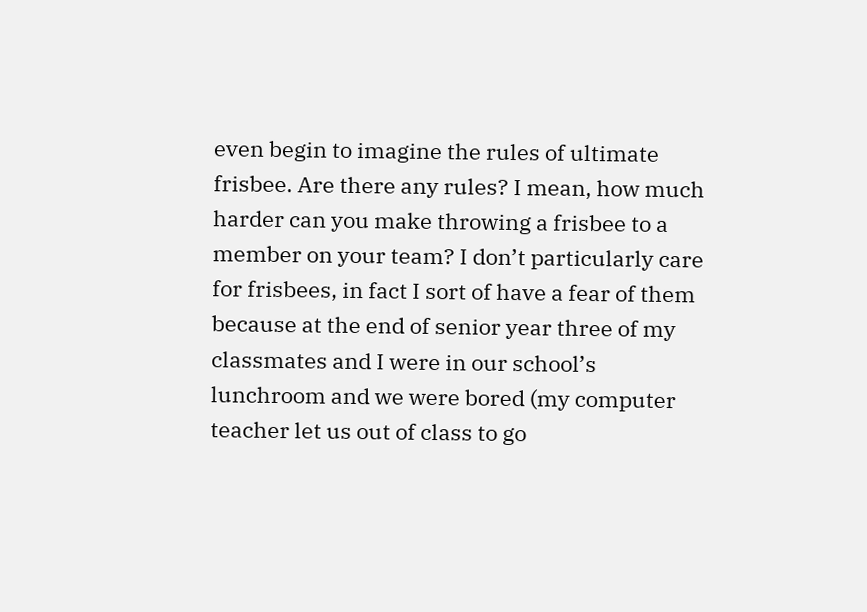even begin to imagine the rules of ultimate frisbee. Are there any rules? I mean, how much harder can you make throwing a frisbee to a member on your team? I don’t particularly care for frisbees, in fact I sort of have a fear of them because at the end of senior year three of my classmates and I were in our school’s lunchroom and we were bored (my computer teacher let us out of class to go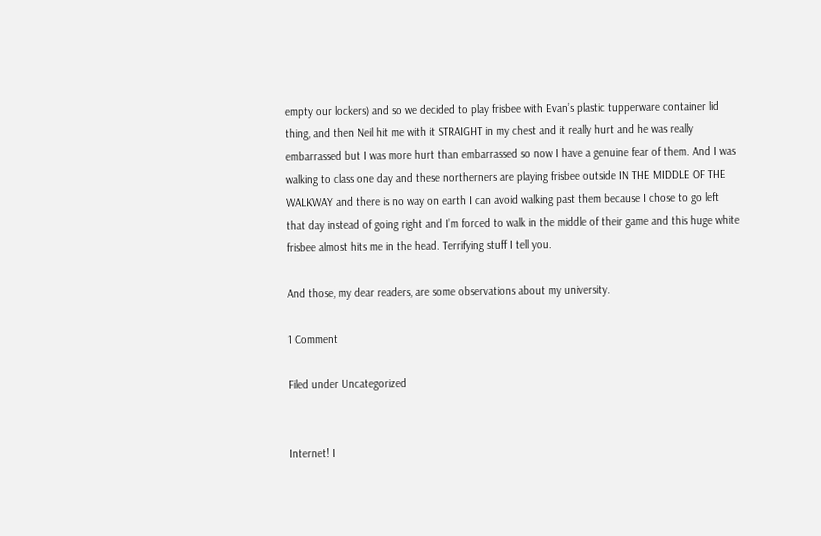empty our lockers) and so we decided to play frisbee with Evan’s plastic tupperware container lid thing, and then Neil hit me with it STRAIGHT in my chest and it really hurt and he was really embarrassed but I was more hurt than embarrassed so now I have a genuine fear of them. And I was walking to class one day and these northerners are playing frisbee outside IN THE MIDDLE OF THE WALKWAY and there is no way on earth I can avoid walking past them because I chose to go left that day instead of going right and I’m forced to walk in the middle of their game and this huge white frisbee almost hits me in the head. Terrifying stuff I tell you.

And those, my dear readers, are some observations about my university.

1 Comment

Filed under Uncategorized


Internet! I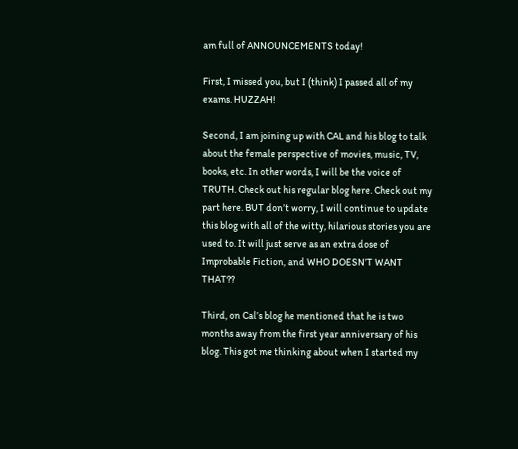am full of ANNOUNCEMENTS today!

First, I missed you, but I (think) I passed all of my exams. HUZZAH!

Second, I am joining up with CAL and his blog to talk about the female perspective of movies, music, TV, books, etc. In other words, I will be the voice of TRUTH. Check out his regular blog here. Check out my part here. BUT don’t worry, I will continue to update this blog with all of the witty, hilarious stories you are used to. It will just serve as an extra dose of Improbable Fiction, and WHO DOESN’T WANT THAT??

Third, on Cal’s blog he mentioned that he is two months away from the first year anniversary of his blog. This got me thinking about when I started my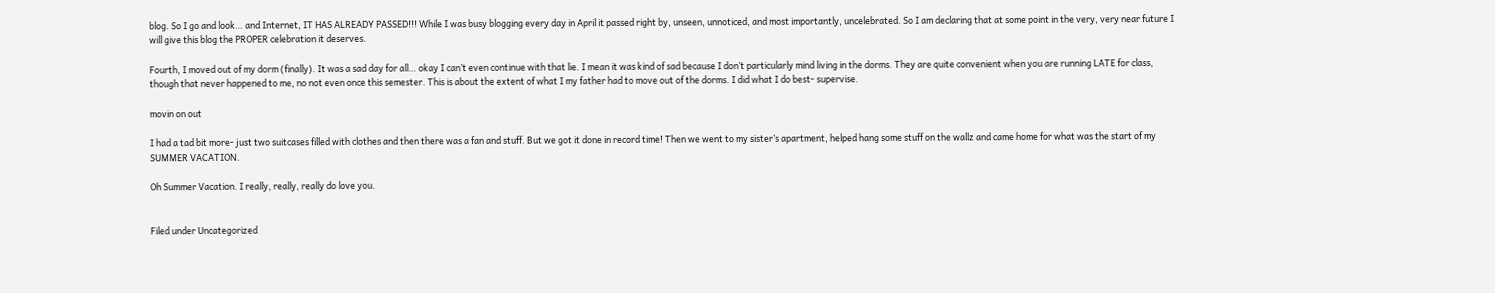blog. So I go and look… and Internet, IT HAS ALREADY PASSED!!! While I was busy blogging every day in April it passed right by, unseen, unnoticed, and most importantly, uncelebrated. So I am declaring that at some point in the very, very near future I will give this blog the PROPER celebration it deserves.

Fourth, I moved out of my dorm (finally). It was a sad day for all… okay I can’t even continue with that lie. I mean it was kind of sad because I don’t particularly mind living in the dorms. They are quite convenient when you are running LATE for class, though that never happened to me, no not even once this semester. This is about the extent of what I my father had to move out of the dorms. I did what I do best- supervise.

movin on out

I had a tad bit more- just two suitcases filled with clothes and then there was a fan and stuff. But we got it done in record time! Then we went to my sister’s apartment, helped hang some stuff on the wallz and came home for what was the start of my SUMMER VACATION.

Oh Summer Vacation. I really, really, really do love you.


Filed under Uncategorized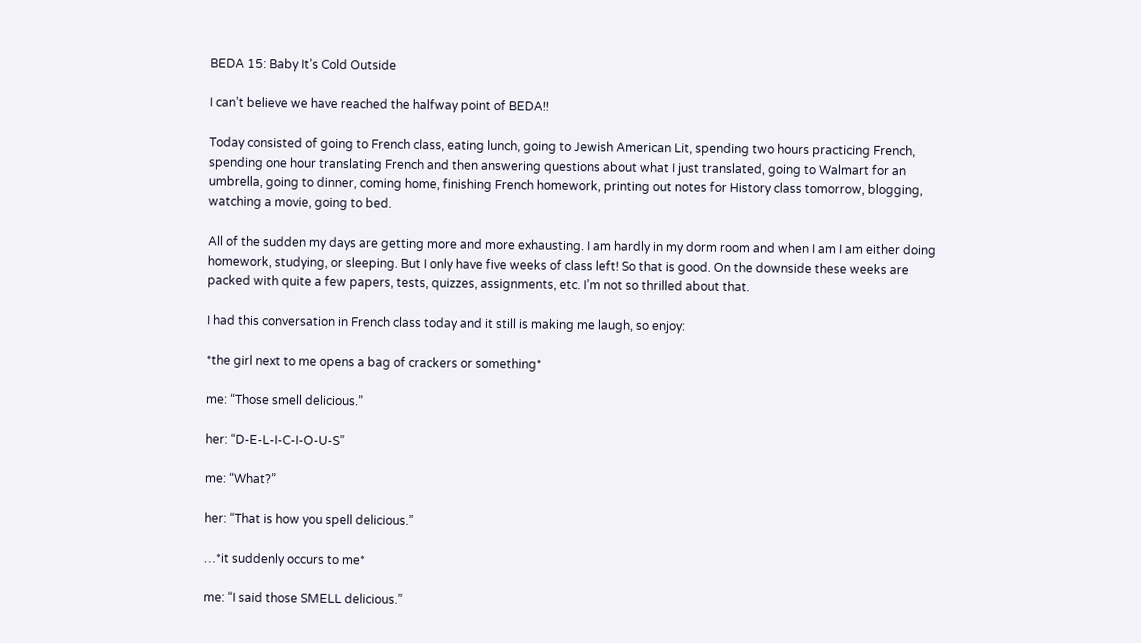BEDA 15: Baby It’s Cold Outside

I can’t believe we have reached the halfway point of BEDA!!

Today consisted of going to French class, eating lunch, going to Jewish American Lit, spending two hours practicing French, spending one hour translating French and then answering questions about what I just translated, going to Walmart for an umbrella, going to dinner, coming home, finishing French homework, printing out notes for History class tomorrow, blogging, watching a movie, going to bed.

All of the sudden my days are getting more and more exhausting. I am hardly in my dorm room and when I am I am either doing homework, studying, or sleeping. But I only have five weeks of class left! So that is good. On the downside these weeks are packed with quite a few papers, tests, quizzes, assignments, etc. I’m not so thrilled about that.

I had this conversation in French class today and it still is making me laugh, so enjoy:

*the girl next to me opens a bag of crackers or something*

me: “Those smell delicious.”

her: “D-E-L-I-C-I-O-U-S”

me: “What?”

her: “That is how you spell delicious.”

…*it suddenly occurs to me*

me: “I said those SMELL delicious.”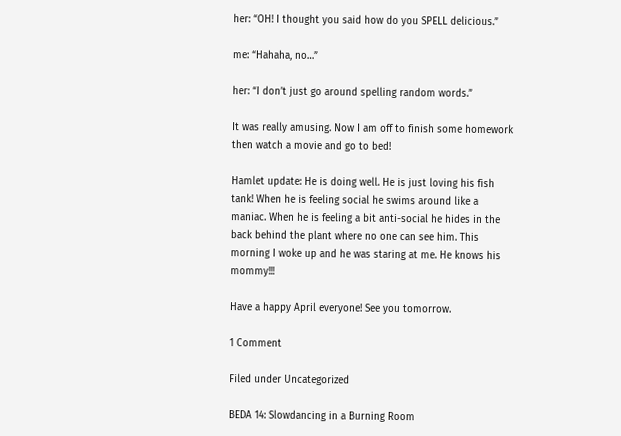her: “OH! I thought you said how do you SPELL delicious.”

me: “Hahaha, no…”

her: “I don’t just go around spelling random words.”

It was really amusing. Now I am off to finish some homework then watch a movie and go to bed!

Hamlet update: He is doing well. He is just loving his fish tank! When he is feeling social he swims around like a maniac. When he is feeling a bit anti-social he hides in the back behind the plant where no one can see him. This morning I woke up and he was staring at me. He knows his mommy!!!

Have a happy April everyone! See you tomorrow.

1 Comment

Filed under Uncategorized

BEDA 14: Slowdancing in a Burning Room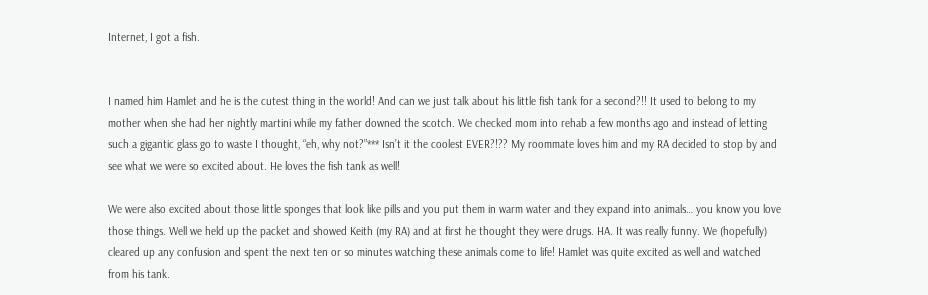Internet, I got a fish.


I named him Hamlet and he is the cutest thing in the world! And can we just talk about his little fish tank for a second?!! It used to belong to my mother when she had her nightly martini while my father downed the scotch. We checked mom into rehab a few months ago and instead of letting such a gigantic glass go to waste I thought, “eh, why not?”*** Isn’t it the coolest EVER?!?? My roommate loves him and my RA decided to stop by and see what we were so excited about. He loves the fish tank as well!

We were also excited about those little sponges that look like pills and you put them in warm water and they expand into animals… you know you love those things. Well we held up the packet and showed Keith (my RA) and at first he thought they were drugs. HA. It was really funny. We (hopefully) cleared up any confusion and spent the next ten or so minutes watching these animals come to life! Hamlet was quite excited as well and watched from his tank.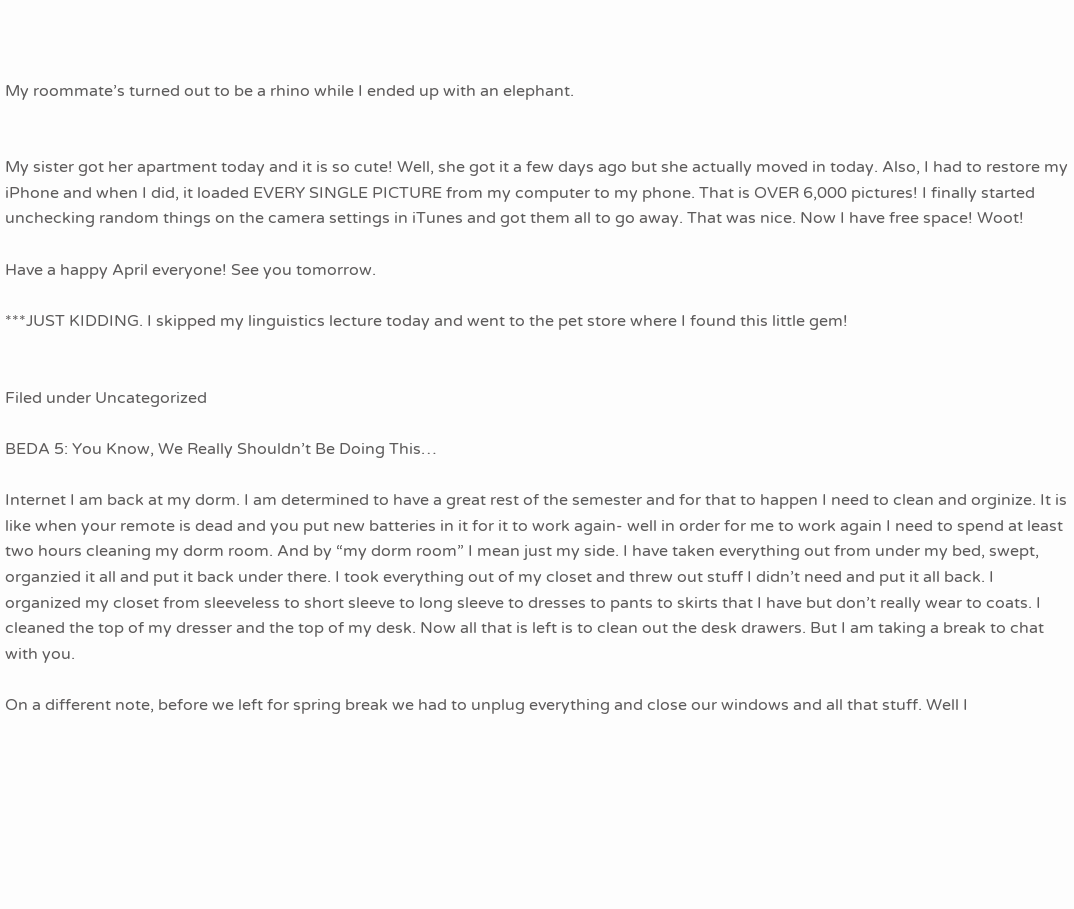My roommate’s turned out to be a rhino while I ended up with an elephant.


My sister got her apartment today and it is so cute! Well, she got it a few days ago but she actually moved in today. Also, I had to restore my iPhone and when I did, it loaded EVERY SINGLE PICTURE from my computer to my phone. That is OVER 6,000 pictures! I finally started unchecking random things on the camera settings in iTunes and got them all to go away. That was nice. Now I have free space! Woot!

Have a happy April everyone! See you tomorrow.

***JUST KIDDING. I skipped my linguistics lecture today and went to the pet store where I found this little gem!


Filed under Uncategorized

BEDA 5: You Know, We Really Shouldn’t Be Doing This…

Internet I am back at my dorm. I am determined to have a great rest of the semester and for that to happen I need to clean and orginize. It is like when your remote is dead and you put new batteries in it for it to work again- well in order for me to work again I need to spend at least two hours cleaning my dorm room. And by “my dorm room” I mean just my side. I have taken everything out from under my bed, swept, organzied it all and put it back under there. I took everything out of my closet and threw out stuff I didn’t need and put it all back. I organized my closet from sleeveless to short sleeve to long sleeve to dresses to pants to skirts that I have but don’t really wear to coats. I cleaned the top of my dresser and the top of my desk. Now all that is left is to clean out the desk drawers. But I am taking a break to chat with you.

On a different note, before we left for spring break we had to unplug everything and close our windows and all that stuff. Well I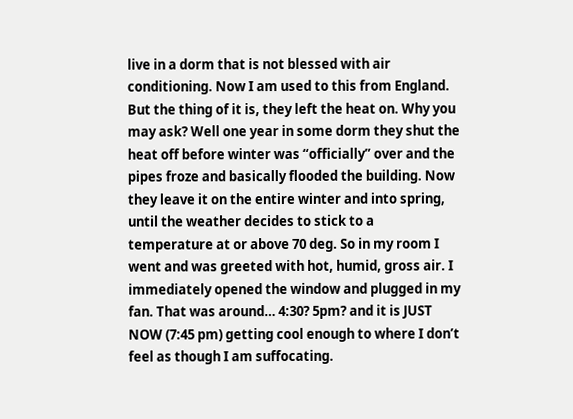live in a dorm that is not blessed with air conditioning. Now I am used to this from England. But the thing of it is, they left the heat on. Why you may ask? Well one year in some dorm they shut the heat off before winter was “officially” over and the pipes froze and basically flooded the building. Now they leave it on the entire winter and into spring, until the weather decides to stick to a temperature at or above 70 deg. So in my room I went and was greeted with hot, humid, gross air. I immediately opened the window and plugged in my fan. That was around… 4:30? 5pm? and it is JUST NOW (7:45 pm) getting cool enough to where I don’t feel as though I am suffocating.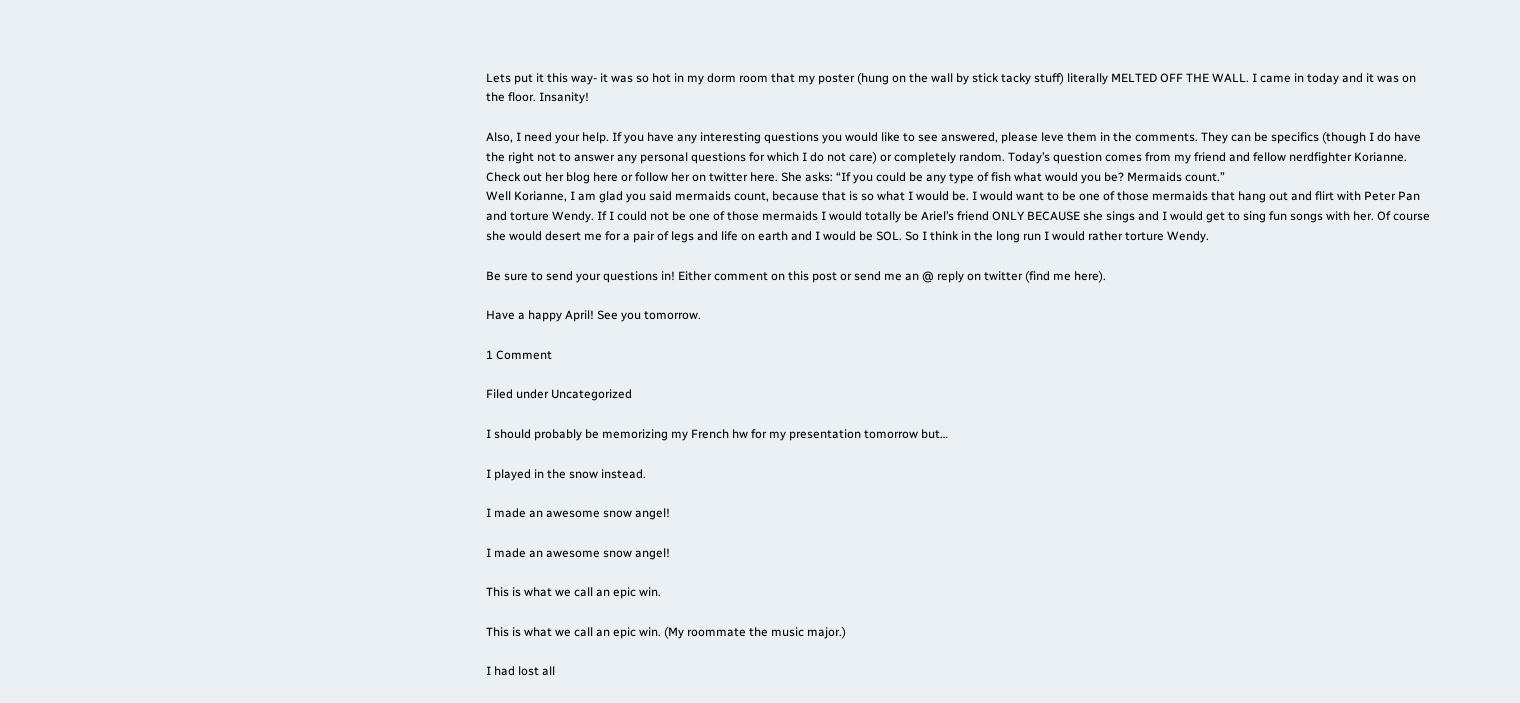Lets put it this way- it was so hot in my dorm room that my poster (hung on the wall by stick tacky stuff) literally MELTED OFF THE WALL. I came in today and it was on the floor. Insanity!

Also, I need your help. If you have any interesting questions you would like to see answered, please leve them in the comments. They can be specifics (though I do have the right not to answer any personal questions for which I do not care) or completely random. Today’s question comes from my friend and fellow nerdfighter Korianne. Check out her blog here or follow her on twitter here. She asks: “If you could be any type of fish what would you be? Mermaids count.”
Well Korianne, I am glad you said mermaids count, because that is so what I would be. I would want to be one of those mermaids that hang out and flirt with Peter Pan and torture Wendy. If I could not be one of those mermaids I would totally be Ariel’s friend ONLY BECAUSE she sings and I would get to sing fun songs with her. Of course she would desert me for a pair of legs and life on earth and I would be SOL. So I think in the long run I would rather torture Wendy.

Be sure to send your questions in! Either comment on this post or send me an @ reply on twitter (find me here).

Have a happy April! See you tomorrow.

1 Comment

Filed under Uncategorized

I should probably be memorizing my French hw for my presentation tomorrow but…

I played in the snow instead.

I made an awesome snow angel!

I made an awesome snow angel!

This is what we call an epic win.

This is what we call an epic win. (My roommate the music major.)

I had lost all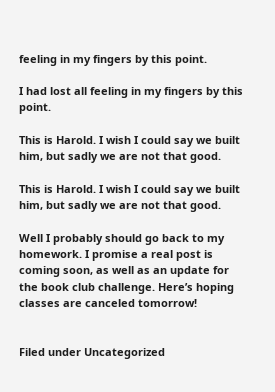feeling in my fingers by this point.

I had lost all feeling in my fingers by this point.

This is Harold. I wish I could say we built him, but sadly we are not that good.

This is Harold. I wish I could say we built him, but sadly we are not that good.

Well I probably should go back to my homework. I promise a real post is coming soon, as well as an update for the book club challenge. Here’s hoping classes are canceled tomorrow!


Filed under Uncategorized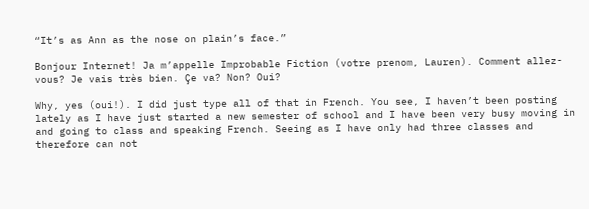“It’s as Ann as the nose on plain’s face.”

Bonjour Internet! Ja m’appelle Improbable Fiction (votre prenom, Lauren). Comment allez-vous? Je vais très bien. Çe va? Non? Oui?

Why, yes (oui!). I did just type all of that in French. You see, I haven’t been posting lately as I have just started a new semester of school and I have been very busy moving in and going to class and speaking French. Seeing as I have only had three classes and therefore can not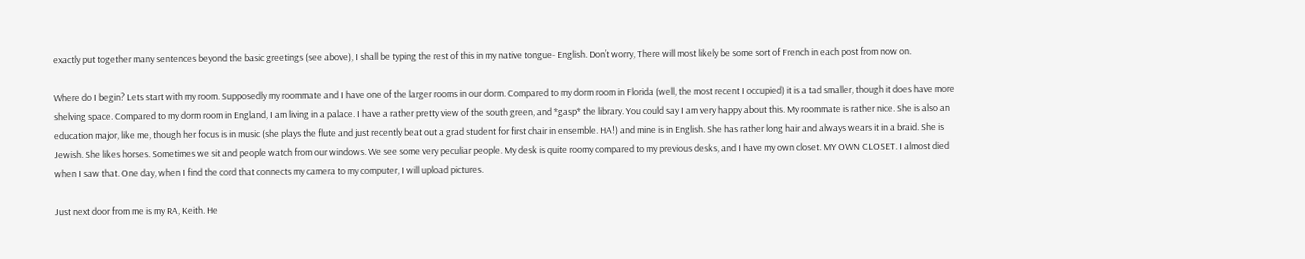exactly put together many sentences beyond the basic greetings (see above), I shall be typing the rest of this in my native tongue- English. Don’t worry, There will most likely be some sort of French in each post from now on.

Where do I begin? Lets start with my room. Supposedly my roommate and I have one of the larger rooms in our dorm. Compared to my dorm room in Florida (well, the most recent I occupied) it is a tad smaller, though it does have more shelving space. Compared to my dorm room in England, I am living in a palace. I have a rather pretty view of the south green, and *gasp* the library. You could say I am very happy about this. My roommate is rather nice. She is also an education major, like me, though her focus is in music (she plays the flute and just recently beat out a grad student for first chair in ensemble. HA!) and mine is in English. She has rather long hair and always wears it in a braid. She is Jewish. She likes horses. Sometimes we sit and people watch from our windows. We see some very peculiar people. My desk is quite roomy compared to my previous desks, and I have my own closet. MY OWN CLOSET. I almost died when I saw that. One day, when I find the cord that connects my camera to my computer, I will upload pictures.

Just next door from me is my RA, Keith. He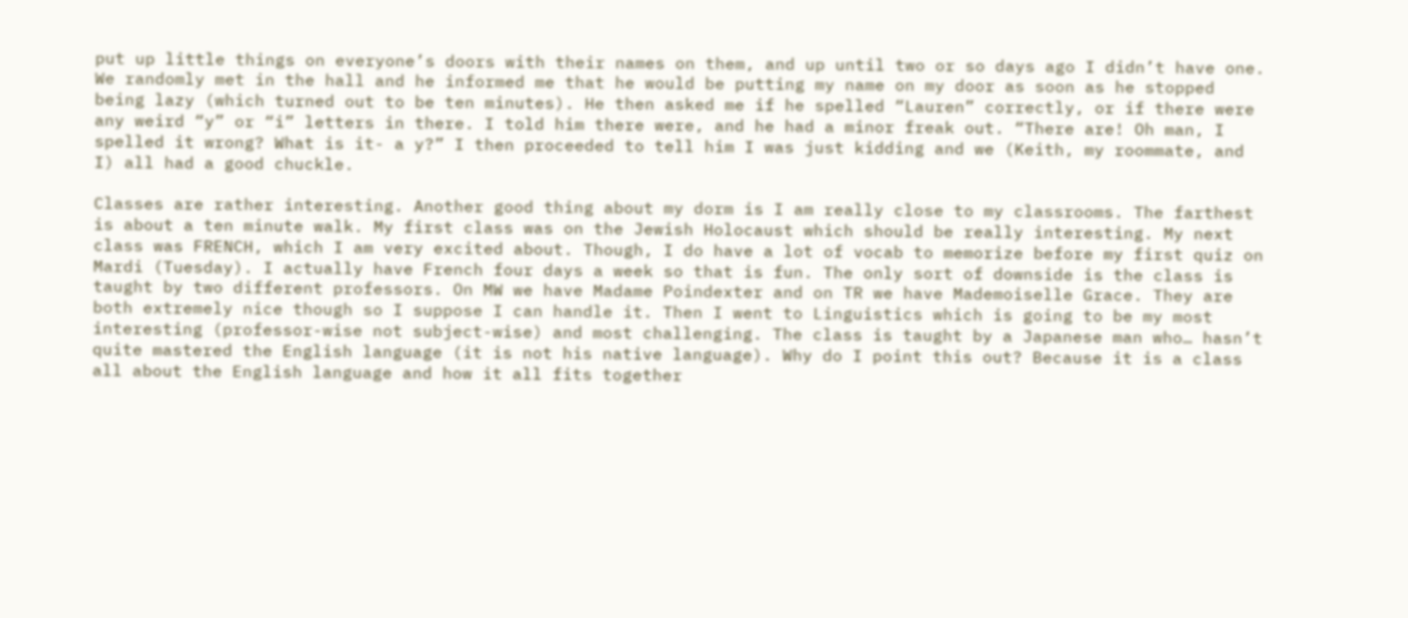put up little things on everyone’s doors with their names on them, and up until two or so days ago I didn’t have one. We randomly met in the hall and he informed me that he would be putting my name on my door as soon as he stopped being lazy (which turned out to be ten minutes). He then asked me if he spelled “Lauren” correctly, or if there were any weird “y” or “i” letters in there. I told him there were, and he had a minor freak out. “There are! Oh man, I spelled it wrong? What is it- a y?” I then proceeded to tell him I was just kidding and we (Keith, my roommate, and I) all had a good chuckle.

Classes are rather interesting. Another good thing about my dorm is I am really close to my classrooms. The farthest is about a ten minute walk. My first class was on the Jewish Holocaust which should be really interesting. My next class was FRENCH, which I am very excited about. Though, I do have a lot of vocab to memorize before my first quiz on Mardi (Tuesday). I actually have French four days a week so that is fun. The only sort of downside is the class is taught by two different professors. On MW we have Madame Poindexter and on TR we have Mademoiselle Grace. They are both extremely nice though so I suppose I can handle it. Then I went to Linguistics which is going to be my most interesting (professor-wise not subject-wise) and most challenging. The class is taught by a Japanese man who… hasn’t quite mastered the English language (it is not his native language). Why do I point this out? Because it is a class all about the English language and how it all fits together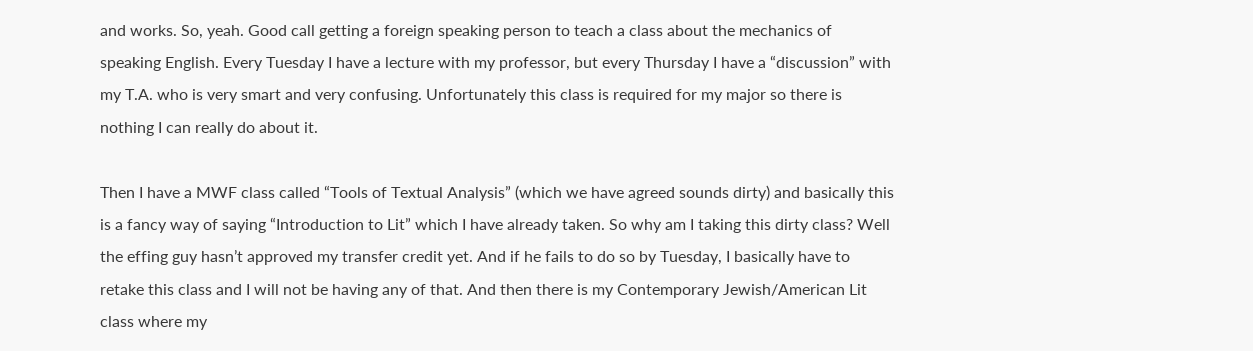and works. So, yeah. Good call getting a foreign speaking person to teach a class about the mechanics of speaking English. Every Tuesday I have a lecture with my professor, but every Thursday I have a “discussion” with my T.A. who is very smart and very confusing. Unfortunately this class is required for my major so there is nothing I can really do about it.

Then I have a MWF class called “Tools of Textual Analysis” (which we have agreed sounds dirty) and basically this is a fancy way of saying “Introduction to Lit” which I have already taken. So why am I taking this dirty class? Well the effing guy hasn’t approved my transfer credit yet. And if he fails to do so by Tuesday, I basically have to retake this class and I will not be having any of that. And then there is my Contemporary Jewish/American Lit class where my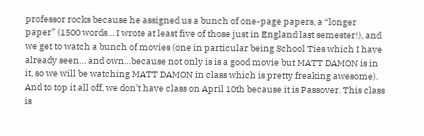professor rocks because he assigned us a bunch of one-page papers, a “longer paper” (1500 words… I wrote at least five of those just in England last semester!), and we get to watch a bunch of movies (one in particular being School Ties which I have already seen… and own…because not only is is a good movie but MATT DAMON is in it, so we will be watching MATT DAMON in class which is pretty freaking awesome). And to top it all off, we don’t have class on April 10th because it is Passover. This class is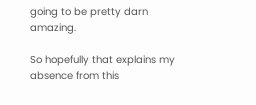going to be pretty darn amazing.

So hopefully that explains my absence from this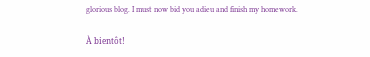glorious blog. I must now bid you adieu and finish my homework.

À bientôt!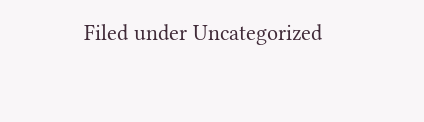Filed under Uncategorized